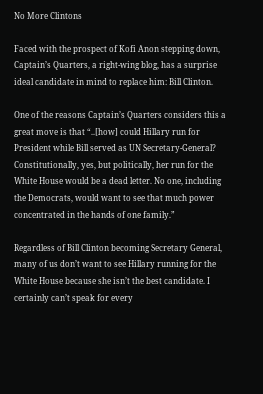No More Clintons

Faced with the prospect of Kofi Anon stepping down, Captain’s Quarters, a right-wing blog, has a surprise ideal candidate in mind to replace him: Bill Clinton.

One of the reasons Captain’s Quarters considers this a great move is that “..[how] could Hillary run for President while Bill served as UN Secretary-General? Constitutionally, yes, but politically, her run for the White House would be a dead letter. No one, including the Democrats, would want to see that much power concentrated in the hands of one family.”

Regardless of Bill Clinton becoming Secretary General, many of us don’t want to see Hillary running for the White House because she isn’t the best candidate. I certainly can’t speak for every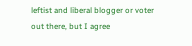leftist and liberal blogger or voter out there, but I agree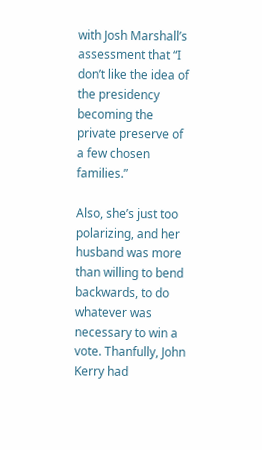with Josh Marshall’s assessment that “I don’t like the idea of the presidency becoming the private preserve of a few chosen families.”

Also, she’s just too polarizing, and her husband was more than willing to bend backwards, to do whatever was necessary to win a vote. Thanfully, John Kerry had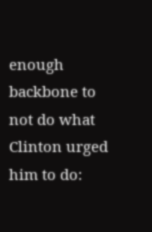enough backbone to not do what Clinton urged him to do: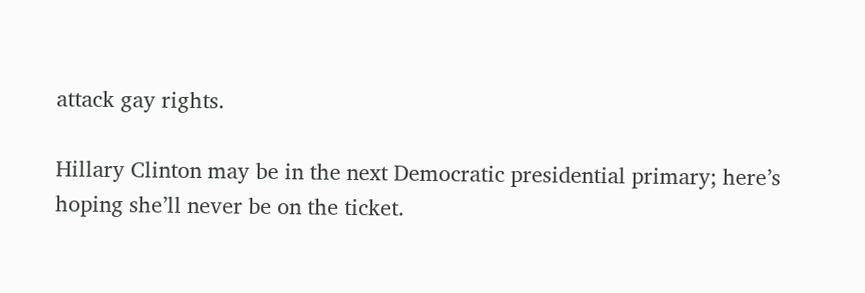attack gay rights.

Hillary Clinton may be in the next Democratic presidential primary; here’s hoping she’ll never be on the ticket.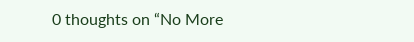0 thoughts on “No More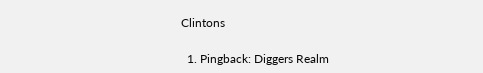Clintons

  1. Pingback: Diggers Realm